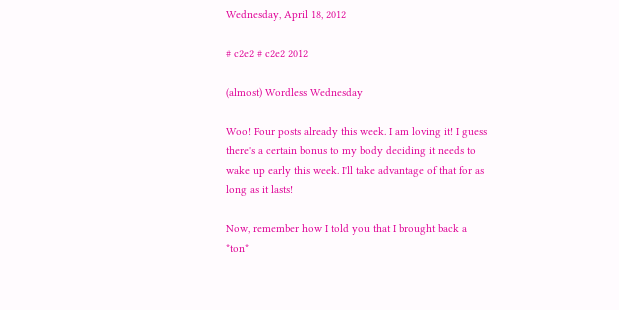Wednesday, April 18, 2012

# c2e2 # c2e2 2012

(almost) Wordless Wednesday

Woo! Four posts already this week. I am loving it! I guess there's a certain bonus to my body deciding it needs to wake up early this week. I'll take advantage of that for as long as it lasts!

Now, remember how I told you that I brought back a *ton*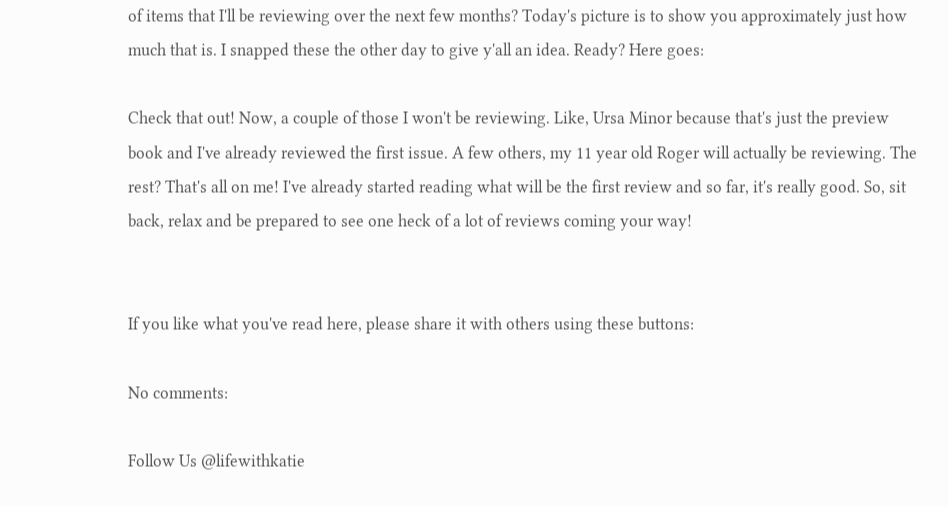of items that I'll be reviewing over the next few months? Today's picture is to show you approximately just how much that is. I snapped these the other day to give y'all an idea. Ready? Here goes:

Check that out! Now, a couple of those I won't be reviewing. Like, Ursa Minor because that's just the preview book and I've already reviewed the first issue. A few others, my 11 year old Roger will actually be reviewing. The rest? That's all on me! I've already started reading what will be the first review and so far, it's really good. So, sit back, relax and be prepared to see one heck of a lot of reviews coming your way!


If you like what you've read here, please share it with others using these buttons:

No comments:

Follow Us @lifewithkatie